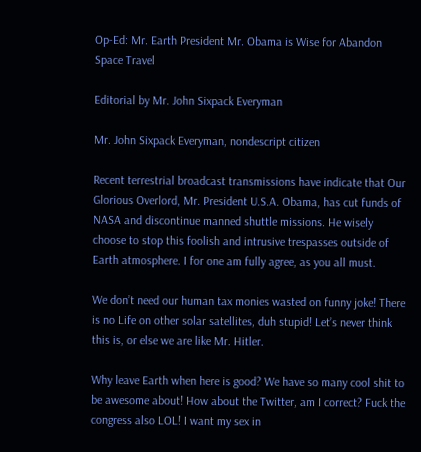Op-Ed: Mr. Earth President Mr. Obama is Wise for Abandon Space Travel

Editorial by Mr. John Sixpack Everyman

Mr. John Sixpack Everyman, nondescript citizen

Recent terrestrial broadcast transmissions have indicate that Our Glorious Overlord, Mr. President U.S.A. Obama, has cut funds of NASA and discontinue manned shuttle missions. He wisely choose to stop this foolish and intrusive trespasses outside of Earth atmosphere. I for one am fully agree, as you all must.

We don’t need our human tax monies wasted on funny joke! There is no Life on other solar satellites, duh stupid! Let’s never think this is, or else we are like Mr. Hitler.

Why leave Earth when here is good? We have so many cool shit to be awesome about! How about the Twitter, am I correct? Fuck the congress also LOL! I want my sex in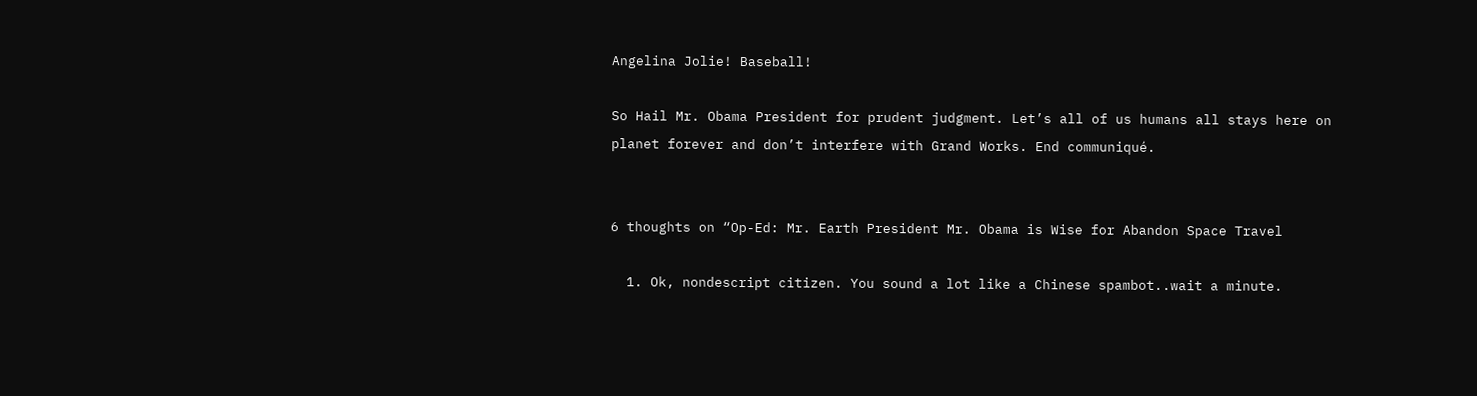Angelina Jolie! Baseball!

So Hail Mr. Obama President for prudent judgment. Let’s all of us humans all stays here on planet forever and don’t interfere with Grand Works. End communiqué.


6 thoughts on “Op-Ed: Mr. Earth President Mr. Obama is Wise for Abandon Space Travel

  1. Ok, nondescript citizen. You sound a lot like a Chinese spambot..wait a minute.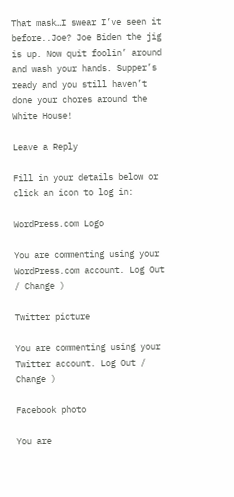That mask…I swear I’ve seen it before..Joe? Joe Biden the jig is up. Now quit foolin’ around and wash your hands. Supper’s ready and you still haven’t done your chores around the White House!

Leave a Reply

Fill in your details below or click an icon to log in:

WordPress.com Logo

You are commenting using your WordPress.com account. Log Out / Change )

Twitter picture

You are commenting using your Twitter account. Log Out / Change )

Facebook photo

You are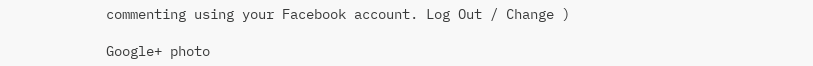commenting using your Facebook account. Log Out / Change )

Google+ photo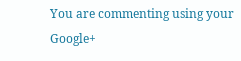You are commenting using your Google+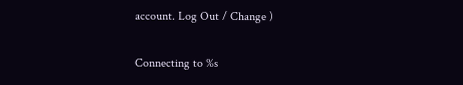account. Log Out / Change )

Connecting to %s